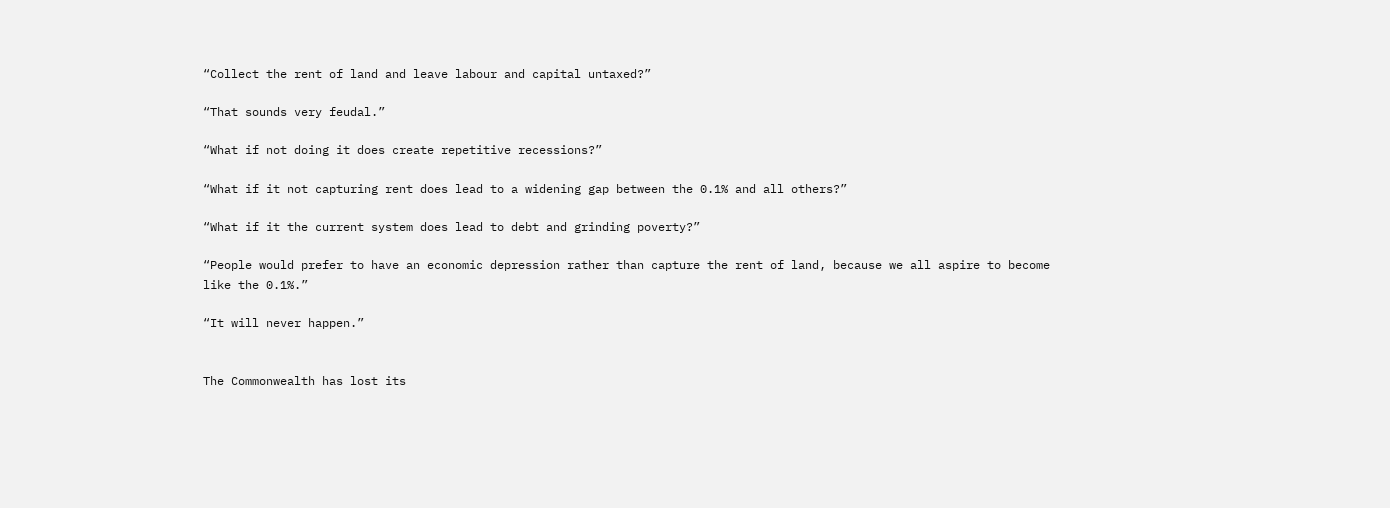“Collect the rent of land and leave labour and capital untaxed?”

“That sounds very feudal.”

“What if not doing it does create repetitive recessions?”

“What if it not capturing rent does lead to a widening gap between the 0.1% and all others?”

“What if it the current system does lead to debt and grinding poverty?”

“People would prefer to have an economic depression rather than capture the rent of land, because we all aspire to become like the 0.1%.”

“It will never happen.”


The Commonwealth has lost its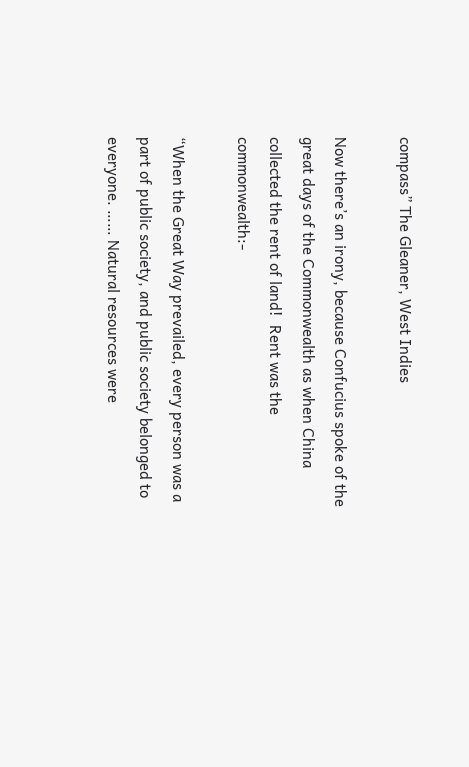compass” The Gleaner, West Indies

Now there’s an irony, because Confucius spoke of the great days of the Commonwealth as when China collected the rent of land!  Rent was the commonwealth:-

“When the Great Way prevailed, every person was a part of public society, and public society belonged to everyone. …… Natural resources were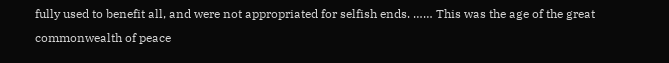fully used to benefit all, and were not appropriated for selfish ends. …… This was the age of the great commonwealth of peace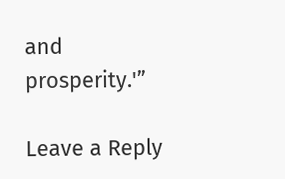and prosperity.'”

Leave a Reply